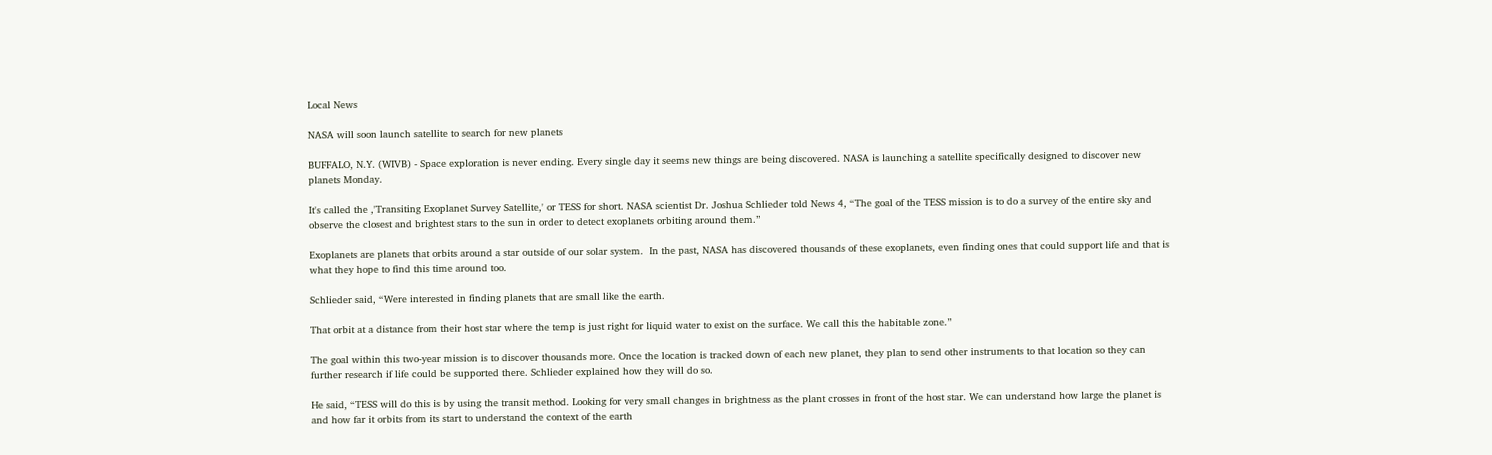Local News

NASA will soon launch satellite to search for new planets

BUFFALO, N.Y. (WIVB) - Space exploration is never ending. Every single day it seems new things are being discovered. NASA is launching a satellite specifically designed to discover new planets Monday.

It's called the ,'Transiting Exoplanet Survey Satellite,' or TESS for short. NASA scientist Dr. Joshua Schlieder told News 4, “The goal of the TESS mission is to do a survey of the entire sky and observe the closest and brightest stars to the sun in order to detect exoplanets orbiting around them.”

Exoplanets are planets that orbits around a star outside of our solar system.  In the past, NASA has discovered thousands of these exoplanets, even finding ones that could support life and that is what they hope to find this time around too.

Schlieder said, “Were interested in finding planets that are small like the earth.

That orbit at a distance from their host star where the temp is just right for liquid water to exist on the surface. We call this the habitable zone.”

The goal within this two-year mission is to discover thousands more. Once the location is tracked down of each new planet, they plan to send other instruments to that location so they can further research if life could be supported there. Schlieder explained how they will do so.

He said, “TESS will do this is by using the transit method. Looking for very small changes in brightness as the plant crosses in front of the host star. We can understand how large the planet is and how far it orbits from its start to understand the context of the earth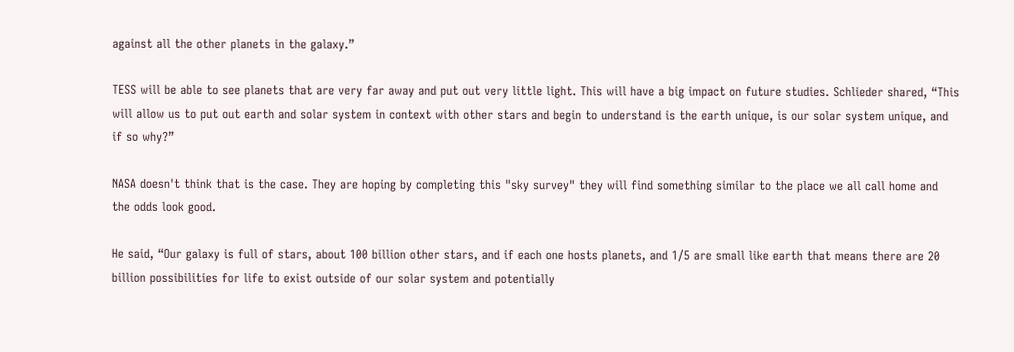against all the other planets in the galaxy.”

TESS will be able to see planets that are very far away and put out very little light. This will have a big impact on future studies. Schlieder shared, “This will allow us to put out earth and solar system in context with other stars and begin to understand is the earth unique, is our solar system unique, and if so why?”

NASA doesn't think that is the case. They are hoping by completing this "sky survey" they will find something similar to the place we all call home and the odds look good.

He said, “Our galaxy is full of stars, about 100 billion other stars, and if each one hosts planets, and 1/5 are small like earth that means there are 20 billion possibilities for life to exist outside of our solar system and potentially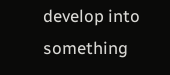develop into something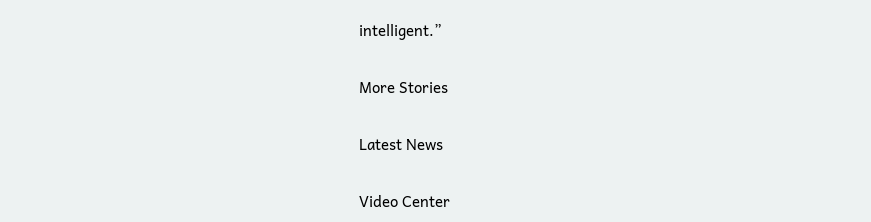intelligent.”

More Stories

Latest News

Video Center